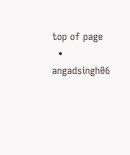top of page
  • angadsingh06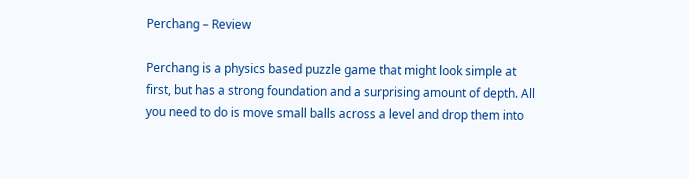Perchang – Review

Perchang is a physics based puzzle game that might look simple at first, but has a strong foundation and a surprising amount of depth. All you need to do is move small balls across a level and drop them into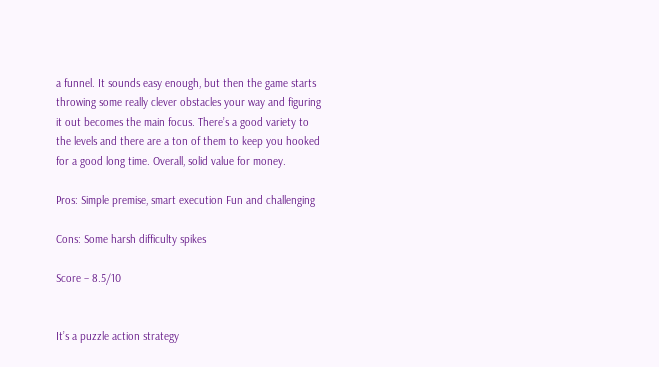a funnel. It sounds easy enough, but then the game starts throwing some really clever obstacles your way and figuring it out becomes the main focus. There’s a good variety to the levels and there are a ton of them to keep you hooked for a good long time. Overall, solid value for money.

Pros: Simple premise, smart execution Fun and challenging

Cons: Some harsh difficulty spikes

Score – 8.5/10


It’s a puzzle action strategy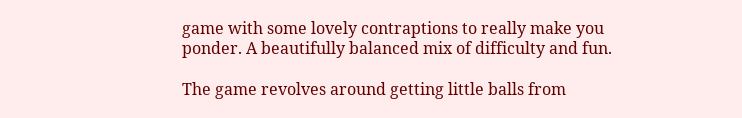game with some lovely contraptions to really make you ponder. A beautifully balanced mix of difficulty and fun.

The game revolves around getting little balls from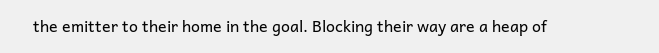the emitter to their home in the goal. Blocking their way are a heap of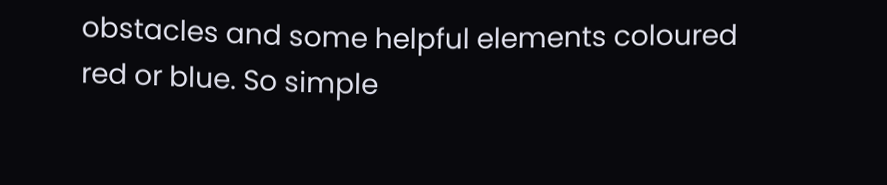obstacles and some helpful elements coloured red or blue. So simple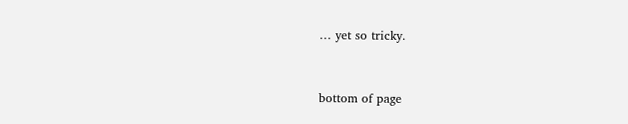… yet so tricky.


bottom of page